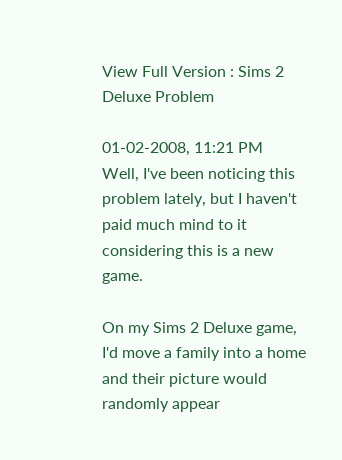View Full Version : Sims 2 Deluxe Problem

01-02-2008, 11:21 PM
Well, I've been noticing this problem lately, but I haven't paid much mind to it considering this is a new game.

On my Sims 2 Deluxe game, I'd move a family into a home and their picture would randomly appear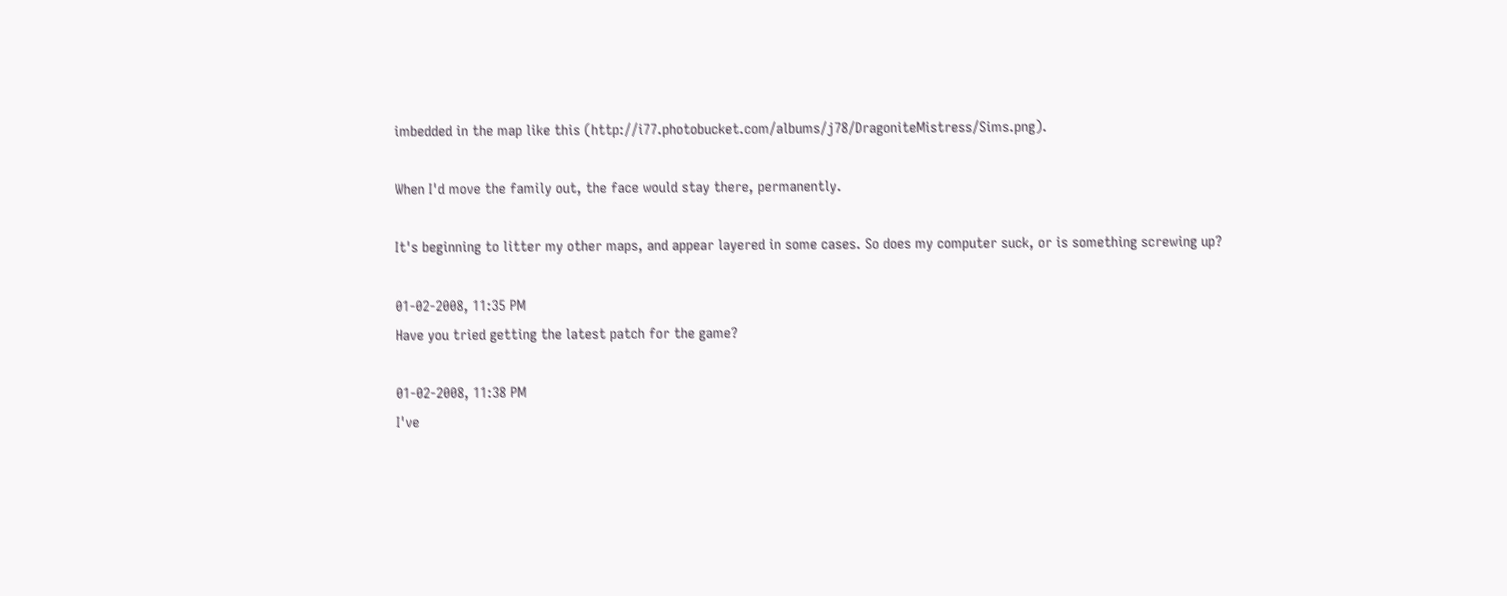imbedded in the map like this (http://i77.photobucket.com/albums/j78/DragoniteMistress/Sims.png).

When I'd move the family out, the face would stay there, permanently.

It's beginning to litter my other maps, and appear layered in some cases. So does my computer suck, or is something screwing up?

01-02-2008, 11:35 PM
Have you tried getting the latest patch for the game?

01-02-2008, 11:38 PM
I've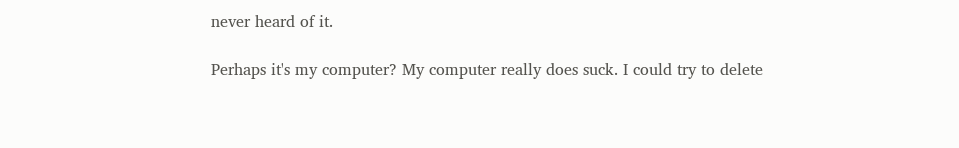never heard of it.

Perhaps it's my computer? My computer really does suck. I could try to delete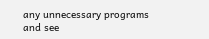any unnecessary programs and see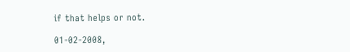if that helps or not.

01-02-2008,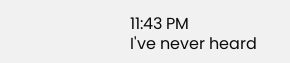11:43 PM
I've never heard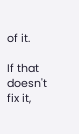of it.

If that doesn't fix it,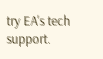try EA's tech support.